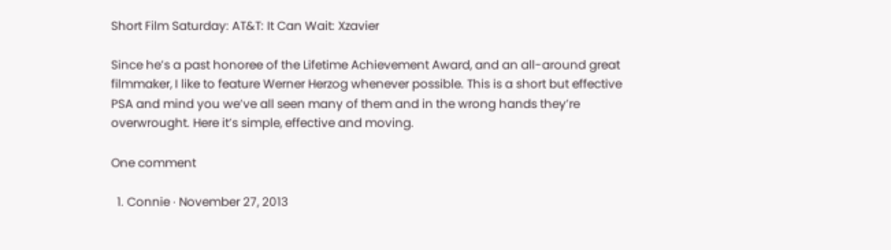Short Film Saturday: AT&T: It Can Wait: Xzavier

Since he’s a past honoree of the Lifetime Achievement Award, and an all-around great filmmaker, I like to feature Werner Herzog whenever possible. This is a short but effective PSA and mind you we’ve all seen many of them and in the wrong hands they’re overwrought. Here it’s simple, effective and moving.

One comment

  1. Connie · November 27, 2013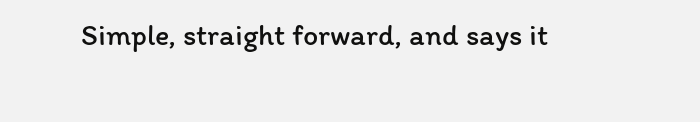Simple, straight forward, and says it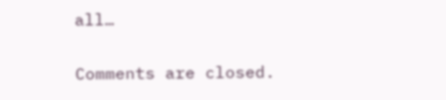all…

Comments are closed.